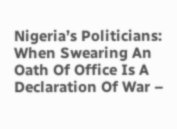Nigeria’s Politicians: When Swearing An Oath Of Office Is A Declaration Of War –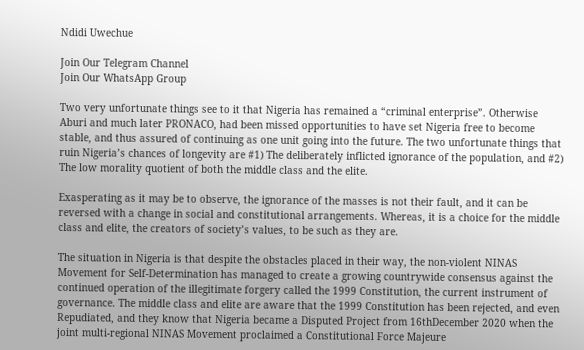Ndidi Uwechue

Join Our Telegram Channel
Join Our WhatsApp Group

Two very unfortunate things see to it that Nigeria has remained a “criminal enterprise”. Otherwise Aburi and much later PRONACO, had been missed opportunities to have set Nigeria free to become stable, and thus assured of continuing as one unit going into the future. The two unfortunate things that ruin Nigeria’s chances of longevity are #1) The deliberately inflicted ignorance of the population, and #2) The low morality quotient of both the middle class and the elite.

Exasperating as it may be to observe, the ignorance of the masses is not their fault, and it can be reversed with a change in social and constitutional arrangements. Whereas, it is a choice for the middle class and elite, the creators of society’s values, to be such as they are.

The situation in Nigeria is that despite the obstacles placed in their way, the non-violent NINAS Movement for Self-Determination has managed to create a growing countrywide consensus against the continued operation of the illegitimate forgery called the 1999 Constitution, the current instrument of governance. The middle class and elite are aware that the 1999 Constitution has been rejected, and even Repudiated, and they know that Nigeria became a Disputed Project from 16thDecember 2020 when the joint multi-regional NINAS Movement proclaimed a Constitutional Force Majeure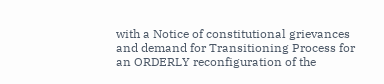with a Notice of constitutional grievances and demand for Transitioning Process for an ORDERLY reconfiguration of the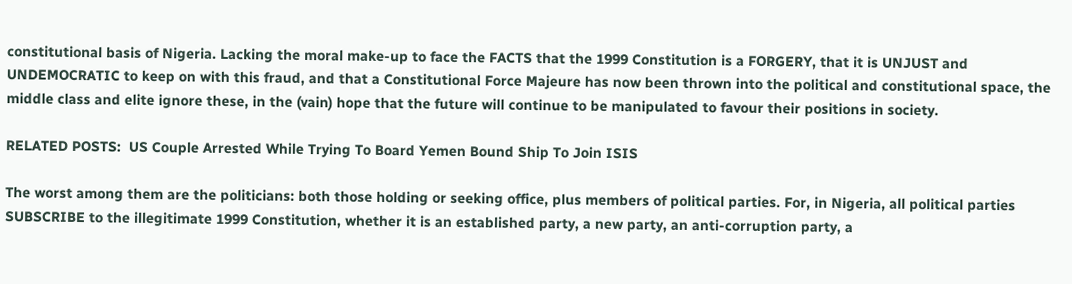constitutional basis of Nigeria. Lacking the moral make-up to face the FACTS that the 1999 Constitution is a FORGERY, that it is UNJUST and UNDEMOCRATIC to keep on with this fraud, and that a Constitutional Force Majeure has now been thrown into the political and constitutional space, the middle class and elite ignore these, in the (vain) hope that the future will continue to be manipulated to favour their positions in society.

RELATED POSTS:  US Couple Arrested While Trying To Board Yemen Bound Ship To Join ISIS

The worst among them are the politicians: both those holding or seeking office, plus members of political parties. For, in Nigeria, all political parties SUBSCRIBE to the illegitimate 1999 Constitution, whether it is an established party, a new party, an anti-corruption party, a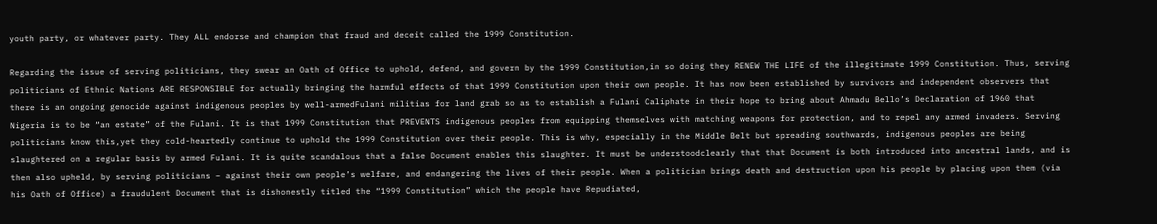youth party, or whatever party. They ALL endorse and champion that fraud and deceit called the 1999 Constitution.

Regarding the issue of serving politicians, they swear an Oath of Office to uphold, defend, and govern by the 1999 Constitution,in so doing they RENEW THE LIFE of the illegitimate 1999 Constitution. Thus, serving politicians of Ethnic Nations ARE RESPONSIBLE for actually bringing the harmful effects of that 1999 Constitution upon their own people. It has now been established by survivors and independent observers that there is an ongoing genocide against indigenous peoples by well-armedFulani militias for land grab so as to establish a Fulani Caliphate in their hope to bring about Ahmadu Bello’s Declaration of 1960 that Nigeria is to be “an estate” of the Fulani. It is that 1999 Constitution that PREVENTS indigenous peoples from equipping themselves with matching weapons for protection, and to repel any armed invaders. Serving politicians know this,yet they cold-heartedly continue to uphold the 1999 Constitution over their people. This is why, especially in the Middle Belt but spreading southwards, indigenous peoples are being slaughtered on a regular basis by armed Fulani. It is quite scandalous that a false Document enables this slaughter. It must be understoodclearly that that Document is both introduced into ancestral lands, and is then also upheld, by serving politicians – against their own people’s welfare, and endangering the lives of their people. When a politician brings death and destruction upon his people by placing upon them (via his Oath of Office) a fraudulent Document that is dishonestly titled the “1999 Constitution” which the people have Repudiated,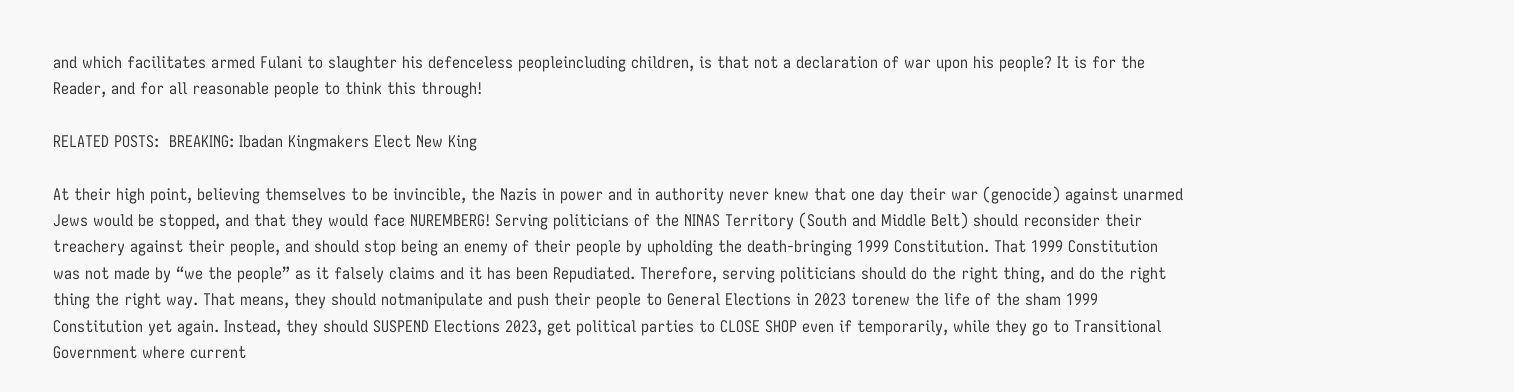and which facilitates armed Fulani to slaughter his defenceless peopleincluding children, is that not a declaration of war upon his people? It is for the Reader, and for all reasonable people to think this through!

RELATED POSTS:  BREAKING: Ibadan Kingmakers Elect New King

At their high point, believing themselves to be invincible, the Nazis in power and in authority never knew that one day their war (genocide) against unarmed Jews would be stopped, and that they would face NUREMBERG! Serving politicians of the NINAS Territory (South and Middle Belt) should reconsider their treachery against their people, and should stop being an enemy of their people by upholding the death-bringing 1999 Constitution. That 1999 Constitution was not made by “we the people” as it falsely claims and it has been Repudiated. Therefore, serving politicians should do the right thing, and do the right thing the right way. That means, they should notmanipulate and push their people to General Elections in 2023 torenew the life of the sham 1999 Constitution yet again. Instead, they should SUSPEND Elections 2023, get political parties to CLOSE SHOP even if temporarily, while they go to Transitional Government where current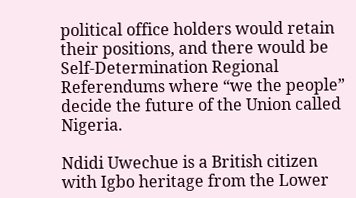political office holders would retain their positions, and there would be Self-Determination Regional Referendums where “we the people” decide the future of the Union called Nigeria.

Ndidi Uwechue is a British citizen with Igbo heritage from the Lower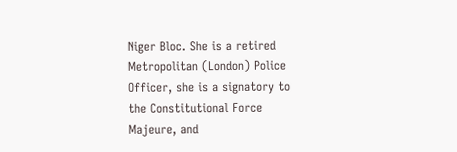Niger Bloc. She is a retired Metropolitan (London) Police Officer, she is a signatory to the Constitutional Force Majeure, and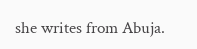she writes from Abuja.